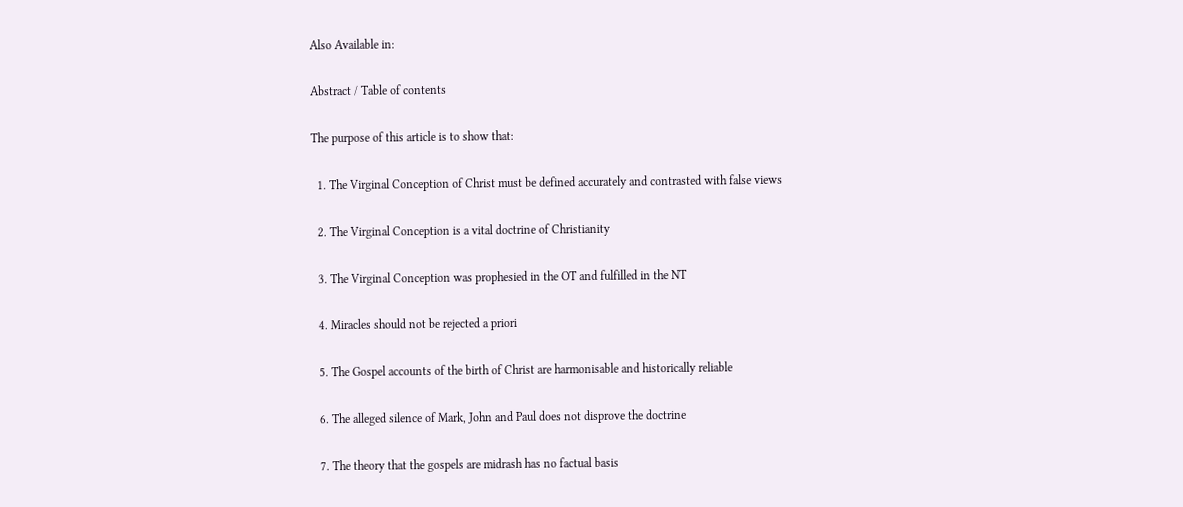Also Available in:

Abstract / Table of contents

The purpose of this article is to show that:

  1. The Virginal Conception of Christ must be defined accurately and contrasted with false views

  2. The Virginal Conception is a vital doctrine of Christianity

  3. The Virginal Conception was prophesied in the OT and fulfilled in the NT

  4. Miracles should not be rejected a priori

  5. The Gospel accounts of the birth of Christ are harmonisable and historically reliable

  6. The alleged silence of Mark, John and Paul does not disprove the doctrine

  7. The theory that the gospels are midrash has no factual basis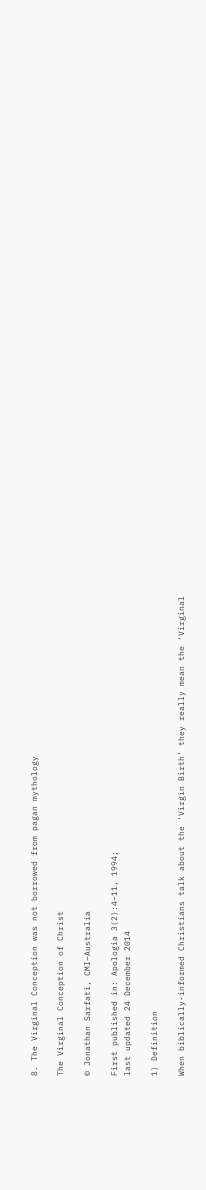8. The Virginal Conception was not borrowed from pagan mythology

The Virginal Conception of Christ

© Jonathan Sarfati, CMI–Australia

First published in: Apologia 3(2):4–11, 1994;
last updated 24 December 2014

1) Definition

When biblically-informed Christians talk about the ‘Virgin Birth’ they really mean the ‘Virginal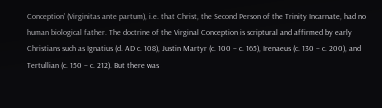Conception’ (Virginitas ante partum), i.e. that Christ, the Second Person of the Trinity Incarnate, had no human biological father. The doctrine of the Virginal Conception is scriptural and affirmed by early Christians such as Ignatius (d. AD c. 108), Justin Martyr (c. 100 – c. 165), Irenaeus (c. 130 – c. 200), and Tertullian (c. 150 – c. 212). But there was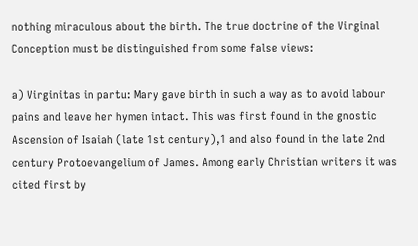nothing miraculous about the birth. The true doctrine of the Virginal Conception must be distinguished from some false views:

a) Virginitas in partu: Mary gave birth in such a way as to avoid labour pains and leave her hymen intact. This was first found in the gnostic Ascension of Isaiah (late 1st century),1 and also found in the late 2nd century Protoevangelium of James. Among early Christian writers it was cited first by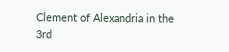Clement of Alexandria in the 3rd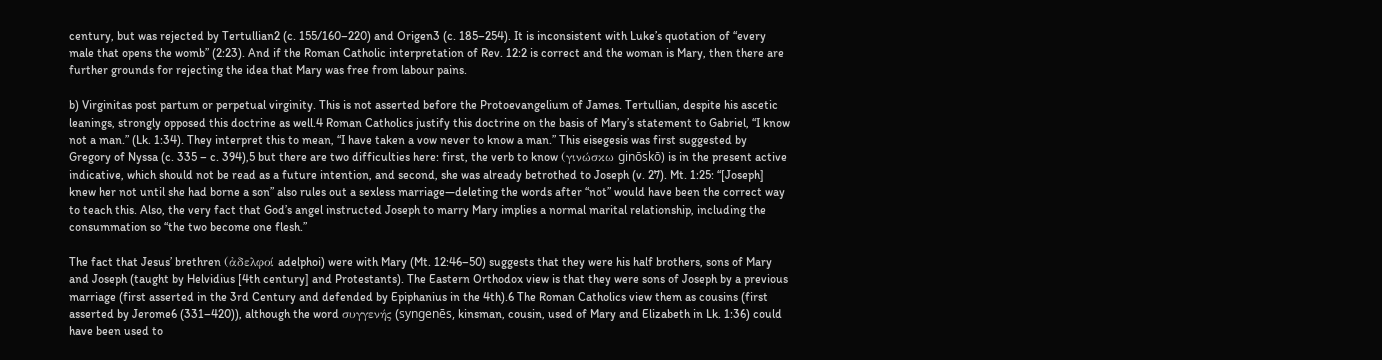century, but was rejected by Tertullian2 (c. 155/160–220) and Origen3 (c. 185–254). It is inconsistent with Luke’s quotation of “every male that opens the womb” (2:23). And if the Roman Catholic interpretation of Rev. 12:2 is correct and the woman is Mary, then there are further grounds for rejecting the idea that Mary was free from labour pains.

b) Virginitas post partum or perpetual virginity. This is not asserted before the Protoevangelium of James. Tertullian, despite his ascetic leanings, strongly opposed this doctrine as well.4 Roman Catholics justify this doctrine on the basis of Mary’s statement to Gabriel, “I know not a man.” (Lk. 1:34). They interpret this to mean, “I have taken a vow never to know a man.” This eisegesis was first suggested by Gregory of Nyssa (c. 335 – c. 394),5 but there are two difficulties here: first, the verb to know (γινώσκω ginōskō) is in the present active indicative, which should not be read as a future intention, and second, she was already betrothed to Joseph (v. 27). Mt. 1:25: “[Joseph] knew her not until she had borne a son” also rules out a sexless marriage—deleting the words after “not” would have been the correct way to teach this. Also, the very fact that God’s angel instructed Joseph to marry Mary implies a normal marital relationship, including the consummation so “the two become one flesh.”

The fact that Jesus’ brethren (ἀδελφοί adelphoi) were with Mary (Mt. 12:46–50) suggests that they were his half brothers, sons of Mary and Joseph (taught by Helvidius [4th century] and Protestants). The Eastern Orthodox view is that they were sons of Joseph by a previous marriage (first asserted in the 3rd Century and defended by Epiphanius in the 4th).6 The Roman Catholics view them as cousins (first asserted by Jerome6 (331–420)), although the word συγγενής (syngenēs, kinsman, cousin, used of Mary and Elizabeth in Lk. 1:36) could have been used to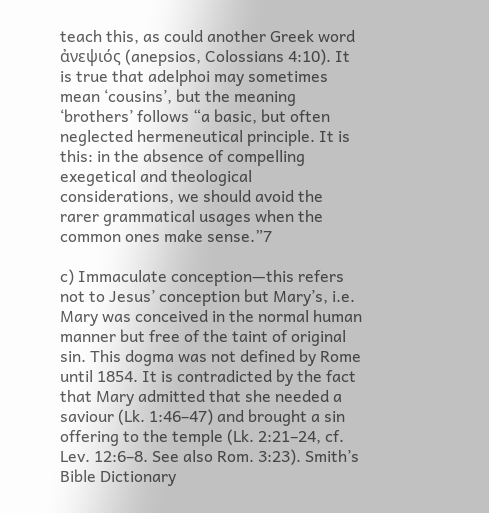teach this, as could another Greek word ἀνεψιός (anepsios, Colossians 4:10). It is true that adelphoi may sometimes mean ‘cousins’, but the meaning ‘brothers’ follows “a basic, but often neglected hermeneutical principle. It is this: in the absence of compelling exegetical and theological considerations, we should avoid the rarer grammatical usages when the common ones make sense.”7

c) Immaculate conception—this refers not to Jesus’ conception but Mary’s, i.e. Mary was conceived in the normal human manner but free of the taint of original sin. This dogma was not defined by Rome until 1854. It is contradicted by the fact that Mary admitted that she needed a saviour (Lk. 1:46–47) and brought a sin offering to the temple (Lk. 2:21–24, cf. Lev. 12:6–8. See also Rom. 3:23). Smith’s Bible Dictionary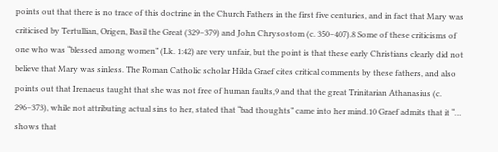points out that there is no trace of this doctrine in the Church Fathers in the first five centuries, and in fact that Mary was criticised by Tertullian, Origen, Basil the Great (329–379) and John Chrysostom (c. 350–407).8 Some of these criticisms of one who was “blessed among women” (Lk. 1:42) are very unfair, but the point is that these early Christians clearly did not believe that Mary was sinless. The Roman Catholic scholar Hilda Graef cites critical comments by these fathers, and also points out that Irenaeus taught that she was not free of human faults,9 and that the great Trinitarian Athanasius (c. 296–373), while not attributing actual sins to her, stated that “bad thoughts” came into her mind.10 Graef admits that it “… shows that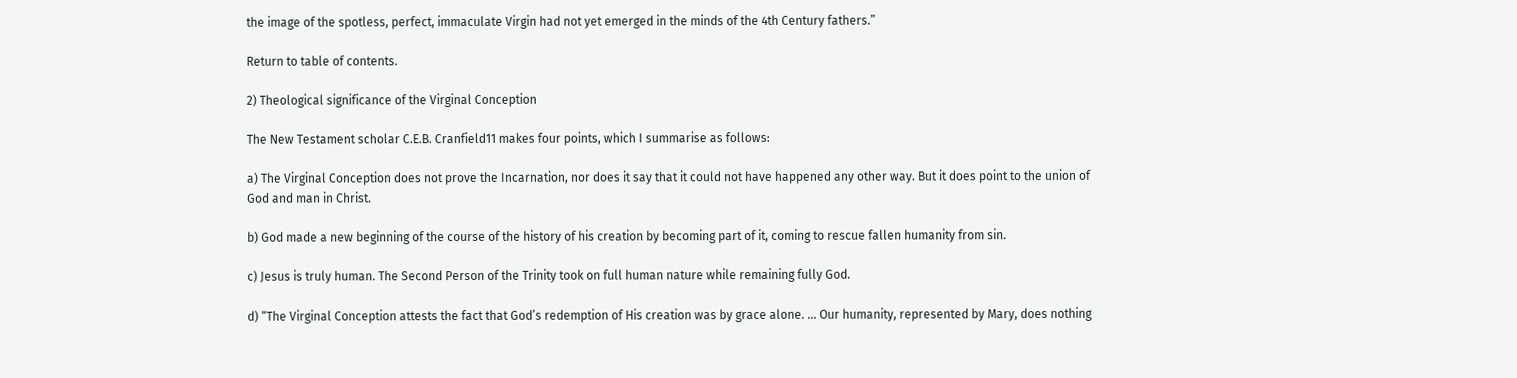the image of the spotless, perfect, immaculate Virgin had not yet emerged in the minds of the 4th Century fathers.”

Return to table of contents.

2) Theological significance of the Virginal Conception

The New Testament scholar C.E.B. Cranfield11 makes four points, which I summarise as follows:

a) The Virginal Conception does not prove the Incarnation, nor does it say that it could not have happened any other way. But it does point to the union of God and man in Christ.

b) God made a new beginning of the course of the history of his creation by becoming part of it, coming to rescue fallen humanity from sin.

c) Jesus is truly human. The Second Person of the Trinity took on full human nature while remaining fully God.

d) “The Virginal Conception attests the fact that God’s redemption of His creation was by grace alone. … Our humanity, represented by Mary, does nothing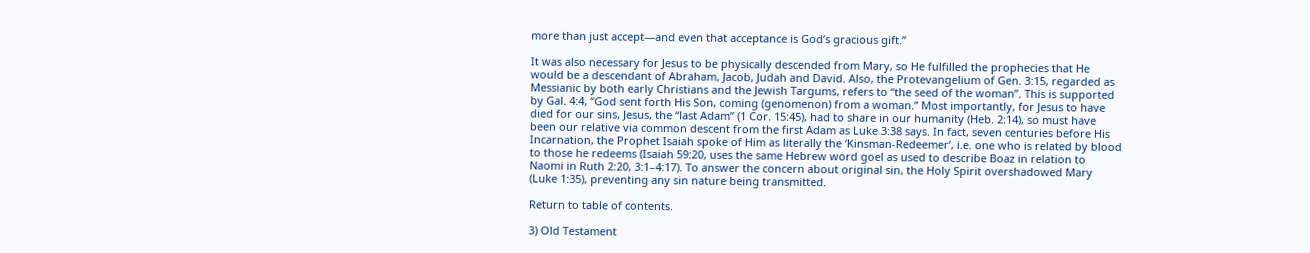more than just accept—and even that acceptance is God’s gracious gift.”

It was also necessary for Jesus to be physically descended from Mary, so He fulfilled the prophecies that He would be a descendant of Abraham, Jacob, Judah and David. Also, the Protevangelium of Gen. 3:15, regarded as Messianic by both early Christians and the Jewish Targums, refers to “the seed of the woman”. This is supported by Gal. 4:4, “God sent forth His Son, coming (genomenon) from a woman.” Most importantly, for Jesus to have died for our sins, Jesus, the “last Adam” (1 Cor. 15:45), had to share in our humanity (Heb. 2:14), so must have been our relative via common descent from the first Adam as Luke 3:38 says. In fact, seven centuries before His Incarnation, the Prophet Isaiah spoke of Him as literally the ‘Kinsman-Redeemer’, i.e. one who is related by blood to those he redeems (Isaiah 59:20, uses the same Hebrew word goel as used to describe Boaz in relation to Naomi in Ruth 2:20, 3:1–4:17). To answer the concern about original sin, the Holy Spirit overshadowed Mary (Luke 1:35), preventing any sin nature being transmitted.

Return to table of contents.

3) Old Testament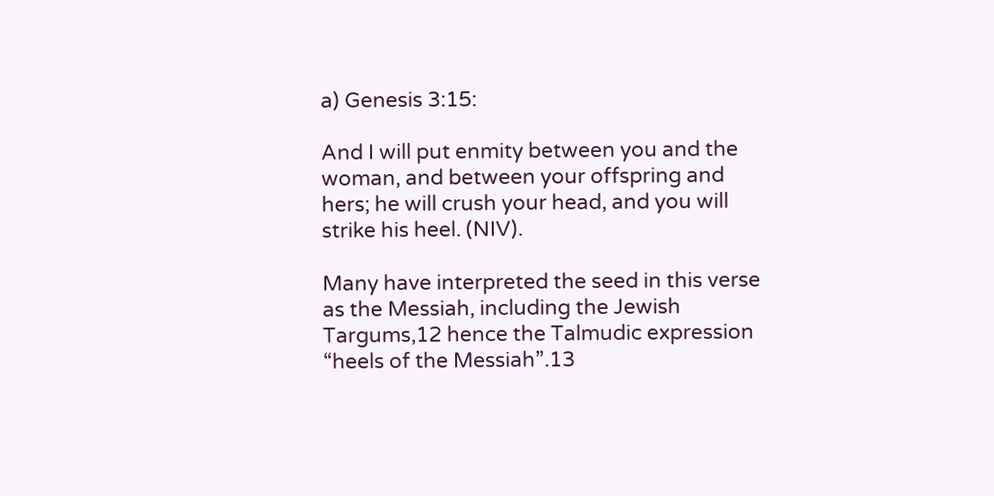a) Genesis 3:15:

And I will put enmity between you and the woman, and between your offspring and hers; he will crush your head, and you will strike his heel. (NIV).

Many have interpreted the seed in this verse as the Messiah, including the Jewish Targums,12 hence the Talmudic expression “heels of the Messiah”.13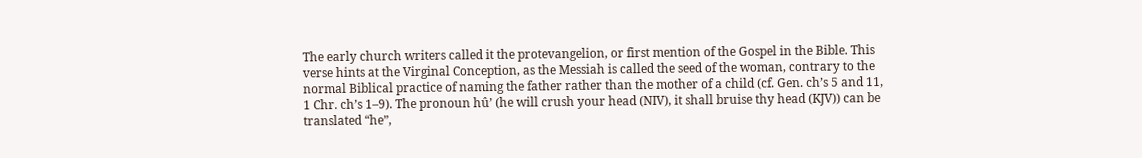The early church writers called it the protevangelion, or first mention of the Gospel in the Bible. This verse hints at the Virginal Conception, as the Messiah is called the seed of the woman, contrary to the normal Biblical practice of naming the father rather than the mother of a child (cf. Gen. ch’s 5 and 11, 1 Chr. ch’s 1–9). The pronoun hû’ (he will crush your head (NIV), it shall bruise thy head (KJV)) can be translated “he”,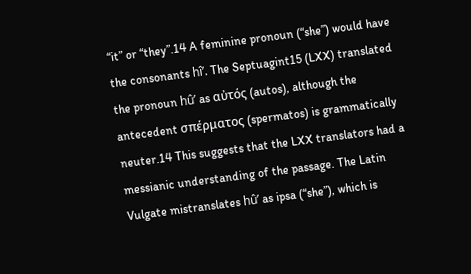“it” or “they”.14 A feminine pronoun (“she”) would have the consonants hî’. The Septuagint15 (LXX) translated the pronoun hû’ as αὐτός (autos), although the antecedent σπέρματος (spermatos) is grammatically neuter.14 This suggests that the LXX translators had a messianic understanding of the passage. The Latin Vulgate mistranslates hû’ as ipsa (“she”), which is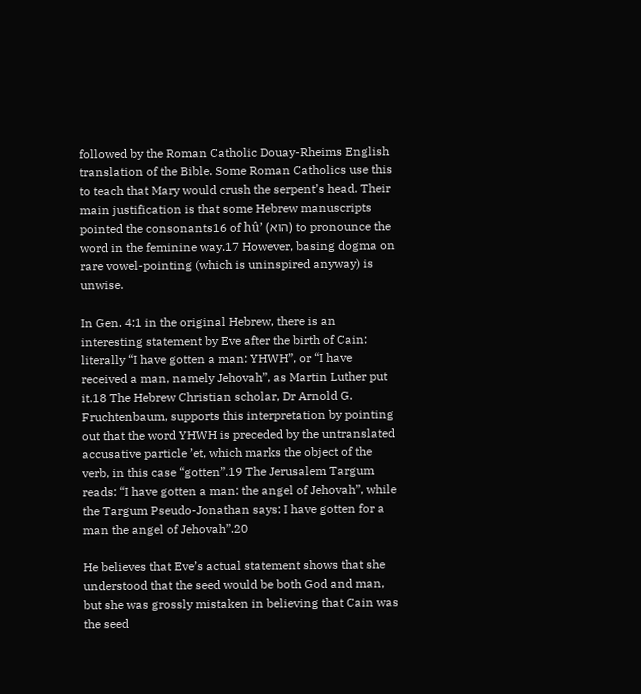followed by the Roman Catholic Douay-Rheims English translation of the Bible. Some Roman Catholics use this to teach that Mary would crush the serpent’s head. Their main justification is that some Hebrew manuscripts pointed the consonants16 of hû’ (הוא) to pronounce the word in the feminine way.17 However, basing dogma on rare vowel-pointing (which is uninspired anyway) is unwise.

In Gen. 4:1 in the original Hebrew, there is an interesting statement by Eve after the birth of Cain: literally “I have gotten a man: YHWH”, or “I have received a man, namely Jehovah”, as Martin Luther put it.18 The Hebrew Christian scholar, Dr Arnold G. Fruchtenbaum, supports this interpretation by pointing out that the word YHWH is preceded by the untranslated accusative particle ’et, which marks the object of the verb, in this case “gotten”.19 The Jerusalem Targum reads: “I have gotten a man: the angel of Jehovah”, while the Targum Pseudo-Jonathan says: I have gotten for a man the angel of Jehovah”.20

He believes that Eve’s actual statement shows that she understood that the seed would be both God and man, but she was grossly mistaken in believing that Cain was the seed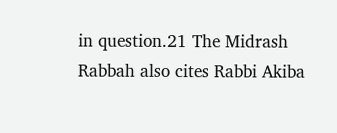in question.21 The Midrash Rabbah also cites Rabbi Akiba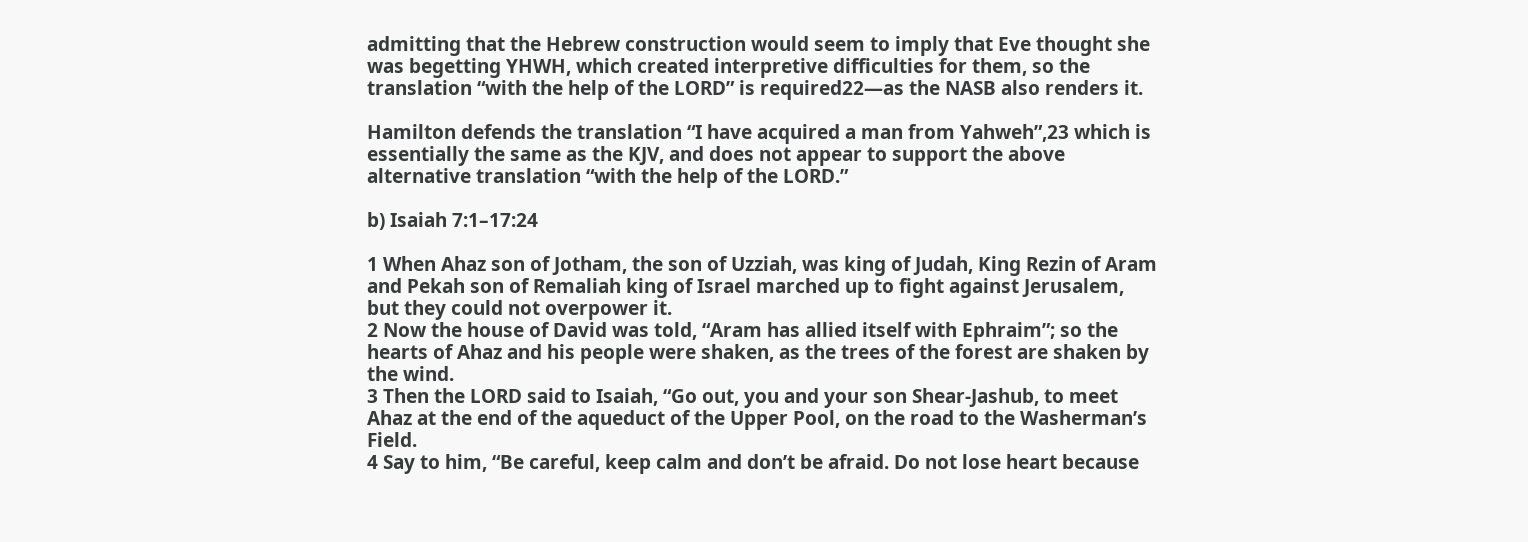admitting that the Hebrew construction would seem to imply that Eve thought she was begetting YHWH, which created interpretive difficulties for them, so the translation “with the help of the LORD” is required22—as the NASB also renders it.

Hamilton defends the translation “I have acquired a man from Yahweh”,23 which is essentially the same as the KJV, and does not appear to support the above alternative translation “with the help of the LORD.”

b) Isaiah 7:1–17:24

1 When Ahaz son of Jotham, the son of Uzziah, was king of Judah, King Rezin of Aram and Pekah son of Remaliah king of Israel marched up to fight against Jerusalem, but they could not overpower it.
2 Now the house of David was told, “Aram has allied itself with Ephraim”; so the hearts of Ahaz and his people were shaken, as the trees of the forest are shaken by the wind.
3 Then the LORD said to Isaiah, “Go out, you and your son Shear-Jashub, to meet Ahaz at the end of the aqueduct of the Upper Pool, on the road to the Washerman’s Field.
4 Say to him, “Be careful, keep calm and don’t be afraid. Do not lose heart because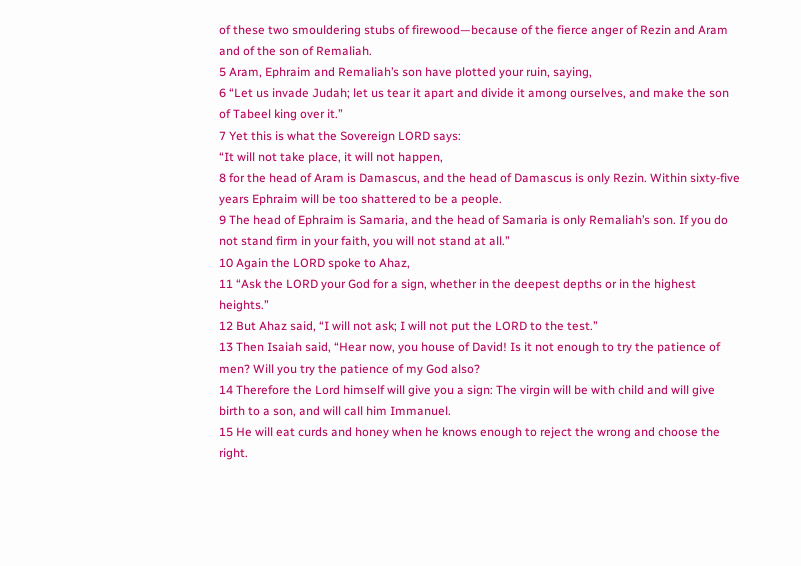of these two smouldering stubs of firewood—because of the fierce anger of Rezin and Aram and of the son of Remaliah.
5 Aram, Ephraim and Remaliah’s son have plotted your ruin, saying,
6 “Let us invade Judah; let us tear it apart and divide it among ourselves, and make the son of Tabeel king over it.”
7 Yet this is what the Sovereign LORD says:
“It will not take place, it will not happen,
8 for the head of Aram is Damascus, and the head of Damascus is only Rezin. Within sixty-five years Ephraim will be too shattered to be a people.
9 The head of Ephraim is Samaria, and the head of Samaria is only Remaliah’s son. If you do not stand firm in your faith, you will not stand at all.”
10 Again the LORD spoke to Ahaz,
11 “Ask the LORD your God for a sign, whether in the deepest depths or in the highest heights.”
12 But Ahaz said, “I will not ask; I will not put the LORD to the test.”
13 Then Isaiah said, “Hear now, you house of David! Is it not enough to try the patience of men? Will you try the patience of my God also?
14 Therefore the Lord himself will give you a sign: The virgin will be with child and will give birth to a son, and will call him Immanuel.
15 He will eat curds and honey when he knows enough to reject the wrong and choose the right.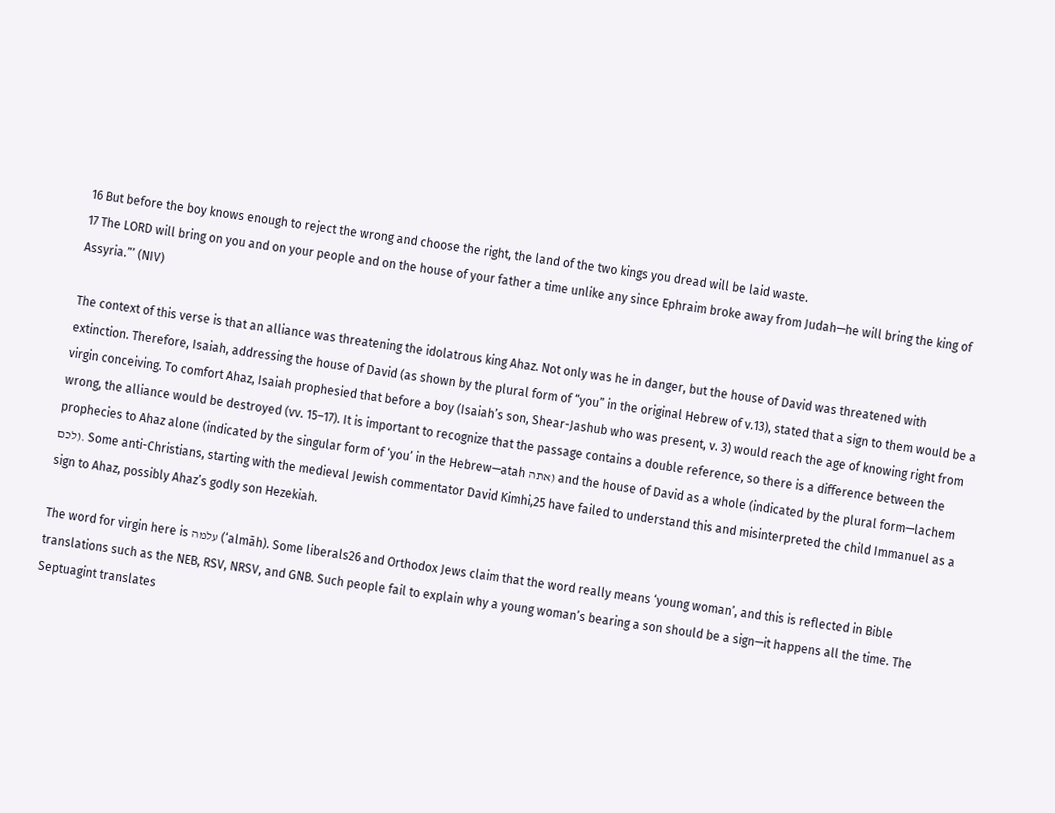16 But before the boy knows enough to reject the wrong and choose the right, the land of the two kings you dread will be laid waste.
17 The LORD will bring on you and on your people and on the house of your father a time unlike any since Ephraim broke away from Judah—he will bring the king of Assyria.”’ (NIV)

The context of this verse is that an alliance was threatening the idolatrous king Ahaz. Not only was he in danger, but the house of David was threatened with extinction. Therefore, Isaiah, addressing the house of David (as shown by the plural form of “you” in the original Hebrew of v.13), stated that a sign to them would be a virgin conceiving. To comfort Ahaz, Isaiah prophesied that before a boy (Isaiah’s son, Shear-Jashub who was present, v. 3) would reach the age of knowing right from wrong, the alliance would be destroyed (vv. 15–17). It is important to recognize that the passage contains a double reference, so there is a difference between the prophecies to Ahaz alone (indicated by the singular form of ‘you’ in the Hebrew—atah אתה) and the house of David as a whole (indicated by the plural form—lachem לכם). Some anti-Christians, starting with the medieval Jewish commentator David Kimhi,25 have failed to understand this and misinterpreted the child Immanuel as a sign to Ahaz, possibly Ahaz’s godly son Hezekiah.

The word for virgin here is עלמה (‘almāh). Some liberals26 and Orthodox Jews claim that the word really means ‘young woman’, and this is reflected in Bible translations such as the NEB, RSV, NRSV, and GNB. Such people fail to explain why a young woman’s bearing a son should be a sign—it happens all the time. The Septuagint translates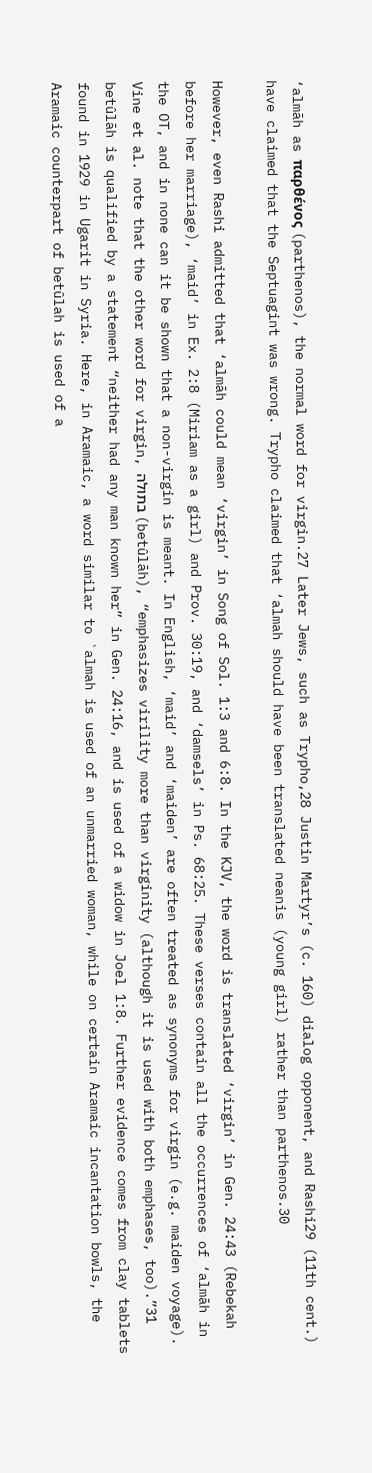‘almāh as παρθένος (parthenos), the normal word for virgin.27 Later Jews, such as Trypho,28 Justin Martyr’s (c. 160) dialog opponent, and Rashi29 (11th cent.) have claimed that the Septuagint was wrong. Trypho claimed that ‘almah should have been translated neanis (young girl) rather than parthenos.30

However, even Rashi admitted that ‘almāh could mean ‘virgin’ in Song of Sol. 1:3 and 6:8. In the KJV, the word is translated ‘virgin’ in Gen. 24:43 (Rebekah before her marriage), ‘maid’ in Ex. 2:8 (Miriam as a girl) and Prov. 30:19, and ‘damsels’ in Ps. 68:25. These verses contain all the occurrences of ‘almāh in the OT, and in none can it be shown that a non-virgin is meant. In English, ‘maid’ and ‘maiden’ are often treated as synonyms for virgin (e.g. maiden voyage). Vine et al. note that the other word for virgin, בתולה (betûlāh), “emphasizes virility more than virginity (although it is used with both emphases, too).”31 betûlāh is qualified by a statement “neither had any man known her” in Gen. 24:16, and is used of a widow in Joel 1:8. Further evidence comes from clay tablets found in 1929 in Ugarit in Syria. Here, in Aramaic, a word similar to `almah is used of an unmarried woman, while on certain Aramaic incantation bowls, the Aramaic counterpart of betûlah is used of a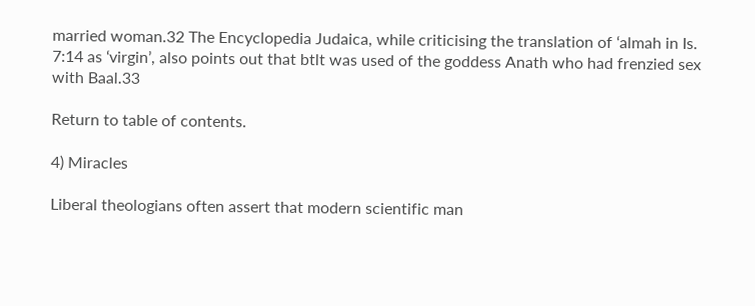married woman.32 The Encyclopedia Judaica, while criticising the translation of ‘almah in Is. 7:14 as ‘virgin’, also points out that btlt was used of the goddess Anath who had frenzied sex with Baal.33

Return to table of contents.

4) Miracles

Liberal theologians often assert that modern scientific man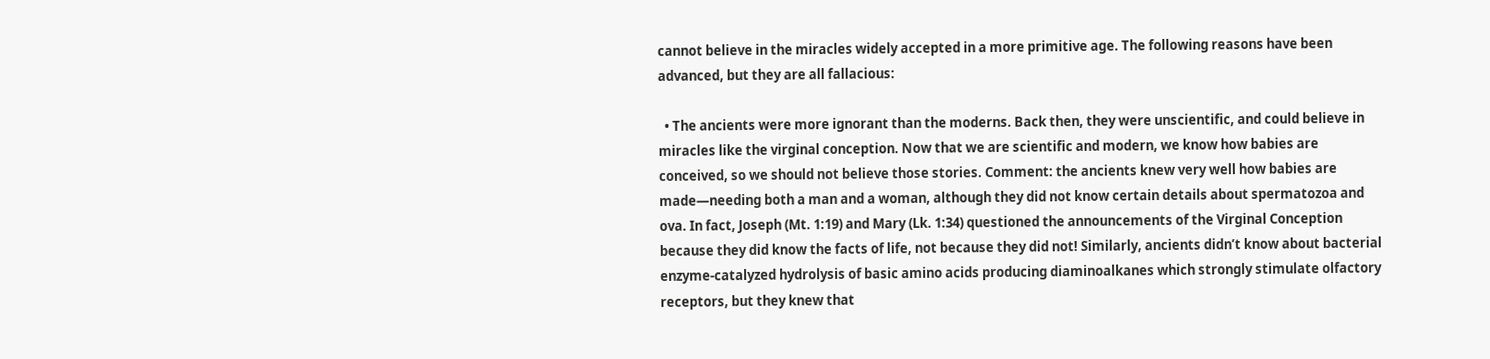cannot believe in the miracles widely accepted in a more primitive age. The following reasons have been advanced, but they are all fallacious:

  • The ancients were more ignorant than the moderns. Back then, they were unscientific, and could believe in miracles like the virginal conception. Now that we are scientific and modern, we know how babies are conceived, so we should not believe those stories. Comment: the ancients knew very well how babies are made—needing both a man and a woman, although they did not know certain details about spermatozoa and ova. In fact, Joseph (Mt. 1:19) and Mary (Lk. 1:34) questioned the announcements of the Virginal Conception because they did know the facts of life, not because they did not! Similarly, ancients didn’t know about bacterial enzyme-catalyzed hydrolysis of basic amino acids producing diaminoalkanes which strongly stimulate olfactory receptors, but they knew that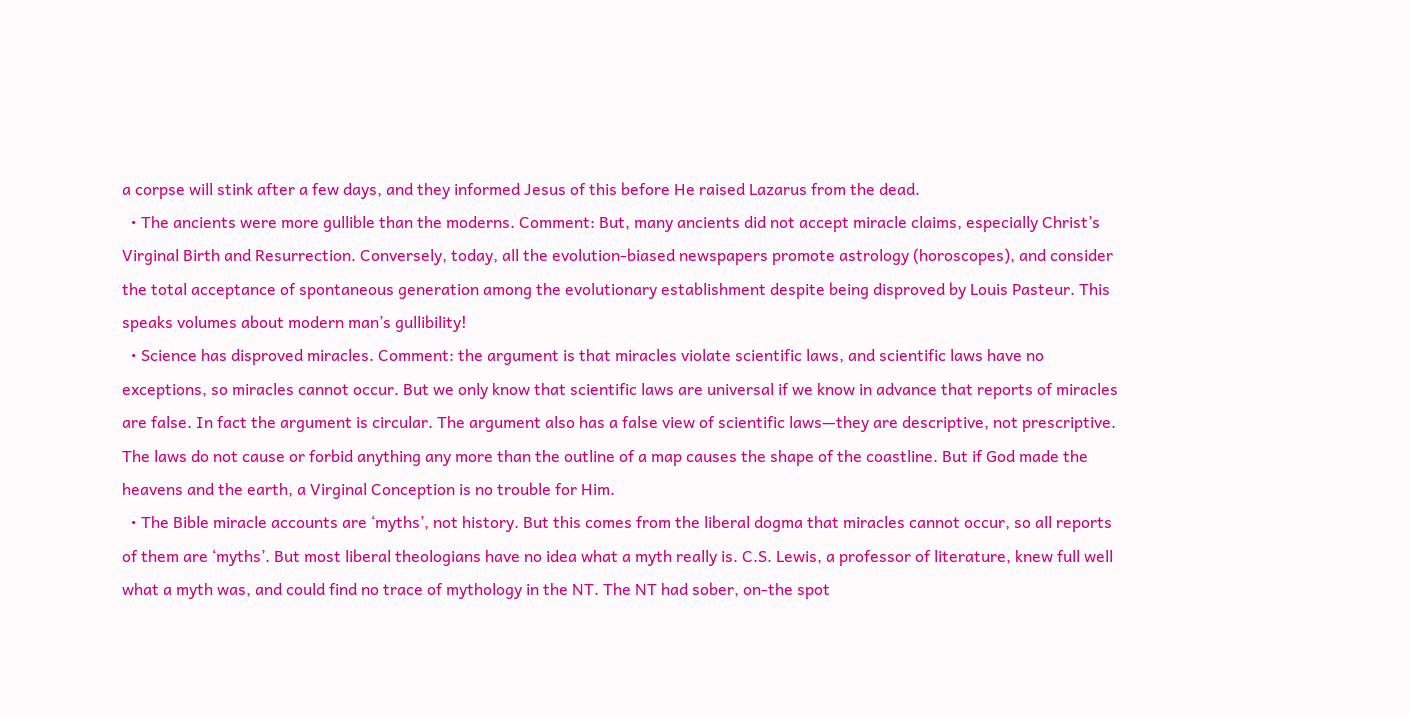a corpse will stink after a few days, and they informed Jesus of this before He raised Lazarus from the dead.
  • The ancients were more gullible than the moderns. Comment: But, many ancients did not accept miracle claims, especially Christ’s Virginal Birth and Resurrection. Conversely, today, all the evolution-biased newspapers promote astrology (horoscopes), and consider the total acceptance of spontaneous generation among the evolutionary establishment despite being disproved by Louis Pasteur. This speaks volumes about modern man’s gullibility!
  • Science has disproved miracles. Comment: the argument is that miracles violate scientific laws, and scientific laws have no exceptions, so miracles cannot occur. But we only know that scientific laws are universal if we know in advance that reports of miracles are false. In fact the argument is circular. The argument also has a false view of scientific laws—they are descriptive, not prescriptive. The laws do not cause or forbid anything any more than the outline of a map causes the shape of the coastline. But if God made the heavens and the earth, a Virginal Conception is no trouble for Him.
  • The Bible miracle accounts are ‘myths’, not history. But this comes from the liberal dogma that miracles cannot occur, so all reports of them are ‘myths’. But most liberal theologians have no idea what a myth really is. C.S. Lewis, a professor of literature, knew full well what a myth was, and could find no trace of mythology in the NT. The NT had sober, on-the spot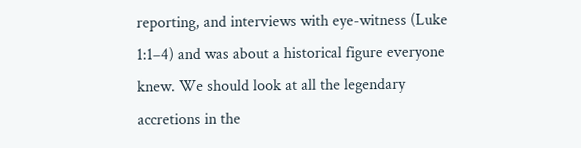reporting, and interviews with eye-witness (Luke 1:1–4) and was about a historical figure everyone knew. We should look at all the legendary accretions in the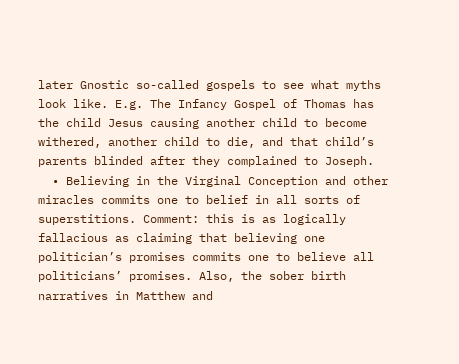later Gnostic so-called gospels to see what myths look like. E.g. The Infancy Gospel of Thomas has the child Jesus causing another child to become withered, another child to die, and that child’s parents blinded after they complained to Joseph.
  • Believing in the Virginal Conception and other miracles commits one to belief in all sorts of superstitions. Comment: this is as logically fallacious as claiming that believing one politician’s promises commits one to believe all politicians’ promises. Also, the sober birth narratives in Matthew and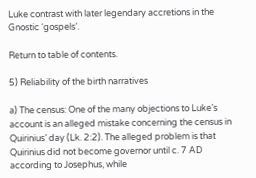Luke contrast with later legendary accretions in the Gnostic ‘gospels’.

Return to table of contents.

5) Reliability of the birth narratives

a) The census: One of the many objections to Luke’s account is an alleged mistake concerning the census in Quirinius’ day (Lk. 2:2). The alleged problem is that Quirinius did not become governor until c. 7 AD according to Josephus, while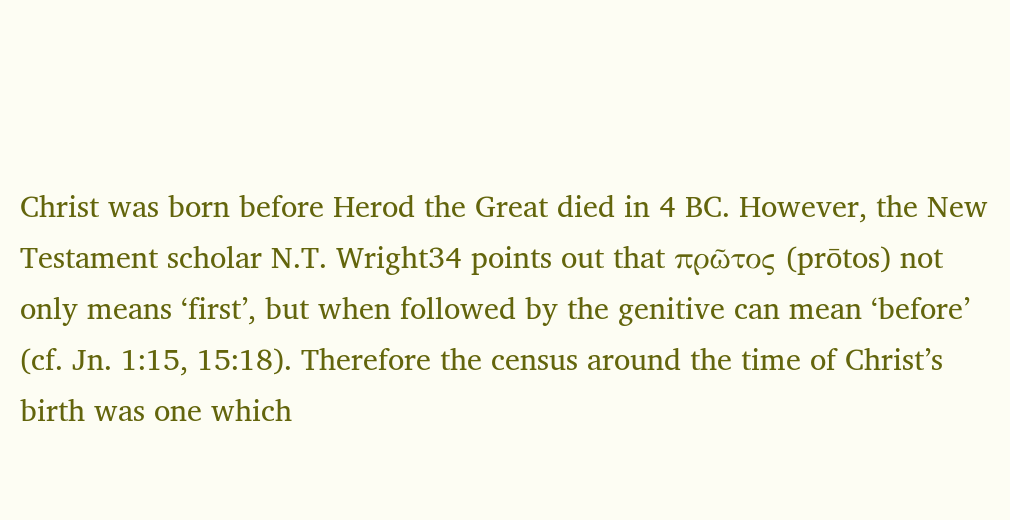Christ was born before Herod the Great died in 4 BC. However, the New Testament scholar N.T. Wright34 points out that πρῶτος (prōtos) not only means ‘first’, but when followed by the genitive can mean ‘before’ (cf. Jn. 1:15, 15:18). Therefore the census around the time of Christ’s birth was one which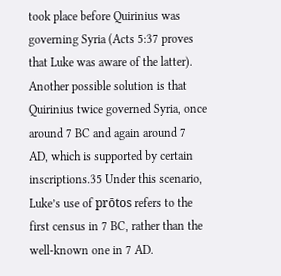took place before Quirinius was governing Syria (Acts 5:37 proves that Luke was aware of the latter). Another possible solution is that Quirinius twice governed Syria, once around 7 BC and again around 7 AD, which is supported by certain inscriptions.35 Under this scenario, Luke’s use of prōtos refers to the first census in 7 BC, rather than the well-known one in 7 AD.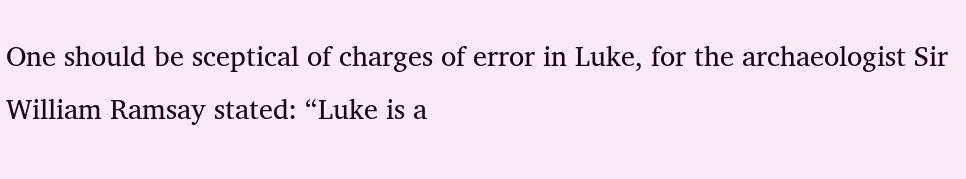One should be sceptical of charges of error in Luke, for the archaeologist Sir William Ramsay stated: “Luke is a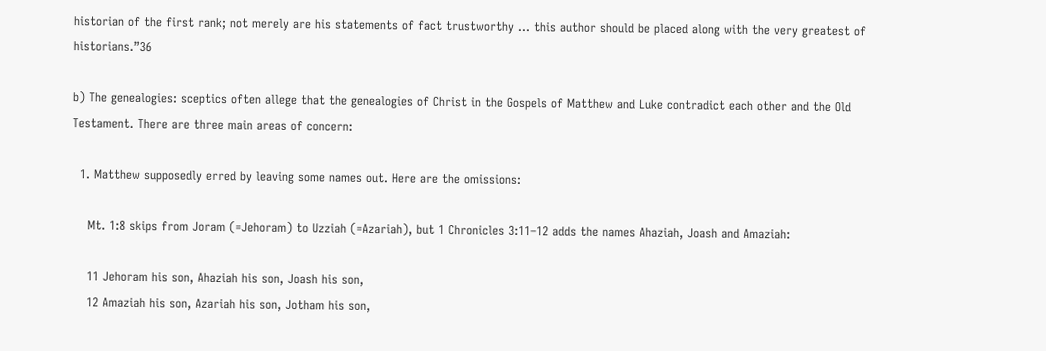historian of the first rank; not merely are his statements of fact trustworthy … this author should be placed along with the very greatest of historians.”36

b) The genealogies: sceptics often allege that the genealogies of Christ in the Gospels of Matthew and Luke contradict each other and the Old Testament. There are three main areas of concern:

  1. Matthew supposedly erred by leaving some names out. Here are the omissions:

    Mt. 1:8 skips from Joram (=Jehoram) to Uzziah (=Azariah), but 1 Chronicles 3:11–12 adds the names Ahaziah, Joash and Amaziah:

    11 Jehoram his son, Ahaziah his son, Joash his son,
    12 Amaziah his son, Azariah his son, Jotham his son,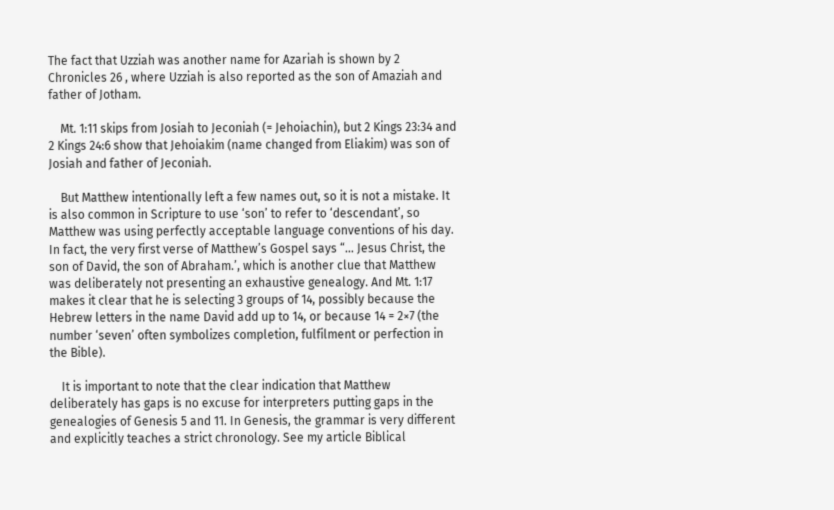The fact that Uzziah was another name for Azariah is shown by 2 Chronicles 26 , where Uzziah is also reported as the son of Amaziah and father of Jotham.

    Mt. 1:11 skips from Josiah to Jeconiah (= Jehoiachin), but 2 Kings 23:34 and 2 Kings 24:6 show that Jehoiakim (name changed from Eliakim) was son of Josiah and father of Jeconiah.

    But Matthew intentionally left a few names out, so it is not a mistake. It is also common in Scripture to use ‘son’ to refer to ‘descendant’, so Matthew was using perfectly acceptable language conventions of his day. In fact, the very first verse of Matthew’s Gospel says “… Jesus Christ, the son of David, the son of Abraham.’, which is another clue that Matthew was deliberately not presenting an exhaustive genealogy. And Mt. 1:17 makes it clear that he is selecting 3 groups of 14, possibly because the Hebrew letters in the name David add up to 14, or because 14 = 2×7 (the number ‘seven’ often symbolizes completion, fulfilment or perfection in the Bible).

    It is important to note that the clear indication that Matthew deliberately has gaps is no excuse for interpreters putting gaps in the genealogies of Genesis 5 and 11. In Genesis, the grammar is very different and explicitly teaches a strict chronology. See my article Biblical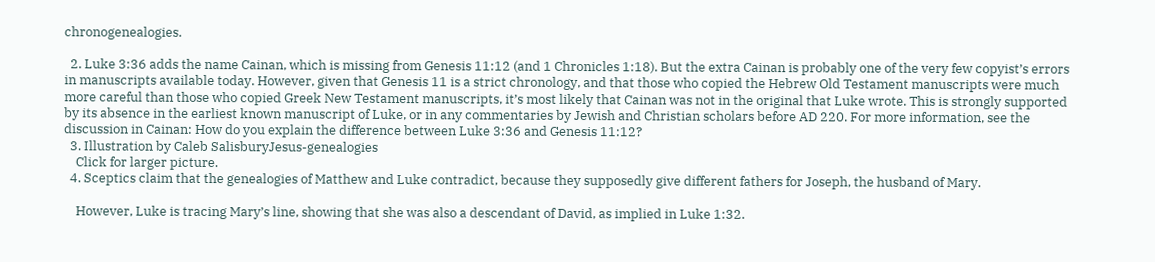chronogenealogies.

  2. Luke 3:36 adds the name Cainan, which is missing from Genesis 11:12 (and 1 Chronicles 1:18). But the extra Cainan is probably one of the very few copyist’s errors in manuscripts available today. However, given that Genesis 11 is a strict chronology, and that those who copied the Hebrew Old Testament manuscripts were much more careful than those who copied Greek New Testament manuscripts, it’s most likely that Cainan was not in the original that Luke wrote. This is strongly supported by its absence in the earliest known manuscript of Luke, or in any commentaries by Jewish and Christian scholars before AD 220. For more information, see the discussion in Cainan: How do you explain the difference between Luke 3:36 and Genesis 11:12?
  3. Illustration by Caleb SalisburyJesus-genealogies
    Click for larger picture.
  4. Sceptics claim that the genealogies of Matthew and Luke contradict, because they supposedly give different fathers for Joseph, the husband of Mary.

    However, Luke is tracing Mary’s line, showing that she was also a descendant of David, as implied in Luke 1:32.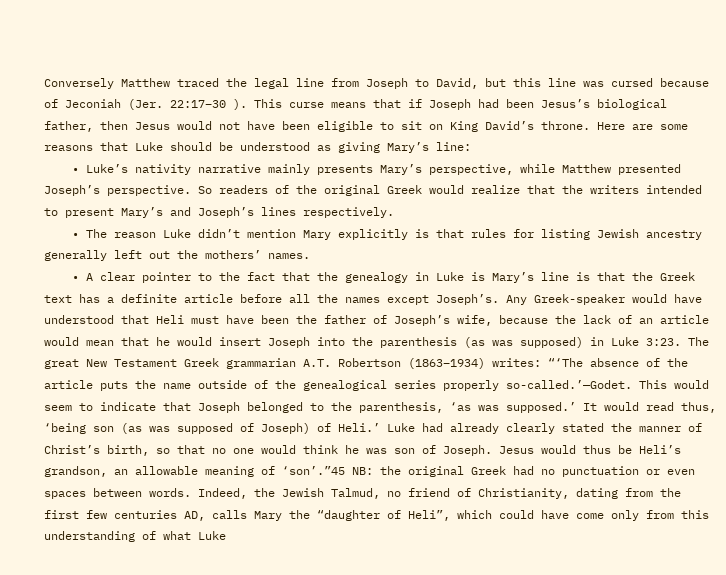Conversely Matthew traced the legal line from Joseph to David, but this line was cursed because of Jeconiah (Jer. 22:17–30 ). This curse means that if Joseph had been Jesus’s biological father, then Jesus would not have been eligible to sit on King David’s throne. Here are some reasons that Luke should be understood as giving Mary’s line:
    • Luke’s nativity narrative mainly presents Mary’s perspective, while Matthew presented Joseph’s perspective. So readers of the original Greek would realize that the writers intended to present Mary’s and Joseph’s lines respectively.
    • The reason Luke didn’t mention Mary explicitly is that rules for listing Jewish ancestry generally left out the mothers’ names.
    • A clear pointer to the fact that the genealogy in Luke is Mary’s line is that the Greek text has a definite article before all the names except Joseph’s. Any Greek-speaker would have understood that Heli must have been the father of Joseph’s wife, because the lack of an article would mean that he would insert Joseph into the parenthesis (as was supposed) in Luke 3:23. The great New Testament Greek grammarian A.T. Robertson (1863–1934) writes: “‘The absence of the article puts the name outside of the genealogical series properly so-called.’—Godet. This would seem to indicate that Joseph belonged to the parenthesis, ‘as was supposed.’ It would read thus, ‘being son (as was supposed of Joseph) of Heli.’ Luke had already clearly stated the manner of Christ’s birth, so that no one would think he was son of Joseph. Jesus would thus be Heli’s grandson, an allowable meaning of ‘son’.”45 NB: the original Greek had no punctuation or even spaces between words. Indeed, the Jewish Talmud, no friend of Christianity, dating from the first few centuries AD, calls Mary the “daughter of Heli”, which could have come only from this understanding of what Luke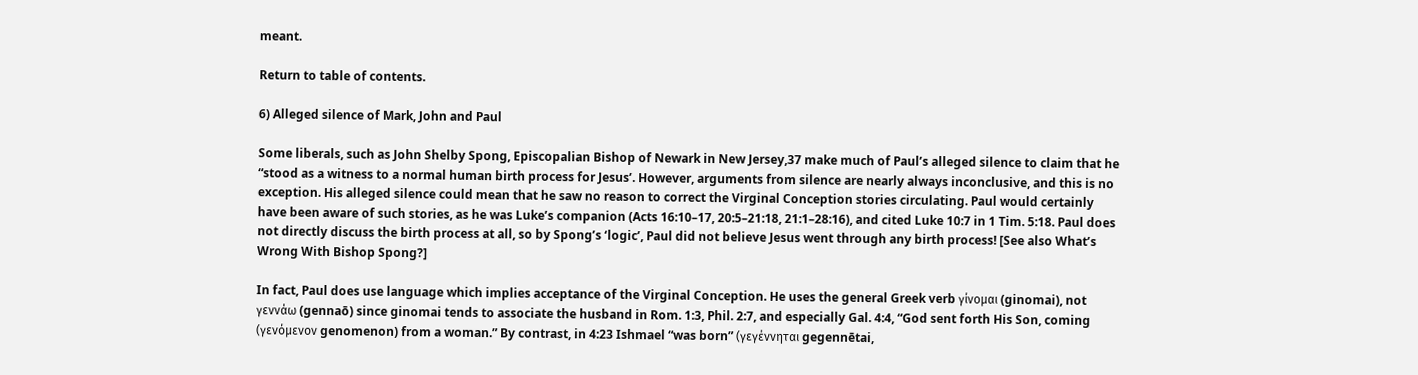meant.

Return to table of contents.

6) Alleged silence of Mark, John and Paul

Some liberals, such as John Shelby Spong, Episcopalian Bishop of Newark in New Jersey,37 make much of Paul’s alleged silence to claim that he “stood as a witness to a normal human birth process for Jesus’. However, arguments from silence are nearly always inconclusive, and this is no exception. His alleged silence could mean that he saw no reason to correct the Virginal Conception stories circulating. Paul would certainly have been aware of such stories, as he was Luke’s companion (Acts 16:10–17, 20:5–21:18, 21:1–28:16), and cited Luke 10:7 in 1 Tim. 5:18. Paul does not directly discuss the birth process at all, so by Spong’s ‘logic’, Paul did not believe Jesus went through any birth process! [See also What’s Wrong With Bishop Spong?]

In fact, Paul does use language which implies acceptance of the Virginal Conception. He uses the general Greek verb γίνομαι (ginomai), not γεννάω (gennaō) since ginomai tends to associate the husband in Rom. 1:3, Phil. 2:7, and especially Gal. 4:4, “God sent forth His Son, coming (γενόμενον genomenon) from a woman.” By contrast, in 4:23 Ishmael “was born” (γεγέννηται gegennētai,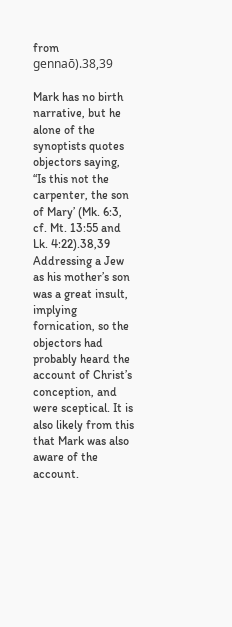from gennaō).38,39

Mark has no birth narrative, but he alone of the synoptists quotes objectors saying, “Is this not the carpenter, the son of Mary’ (Mk. 6:3, cf. Mt. 13:55 and Lk. 4:22).38,39 Addressing a Jew as his mother’s son was a great insult, implying fornication, so the objectors had probably heard the account of Christ’s conception, and were sceptical. It is also likely from this that Mark was also aware of the account.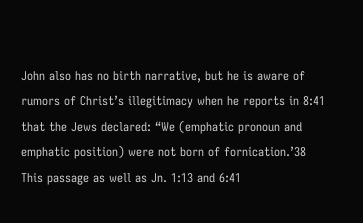John also has no birth narrative, but he is aware of rumors of Christ’s illegitimacy when he reports in 8:41 that the Jews declared: “We (emphatic pronoun and emphatic position) were not born of fornication.’38 This passage as well as Jn. 1:13 and 6:41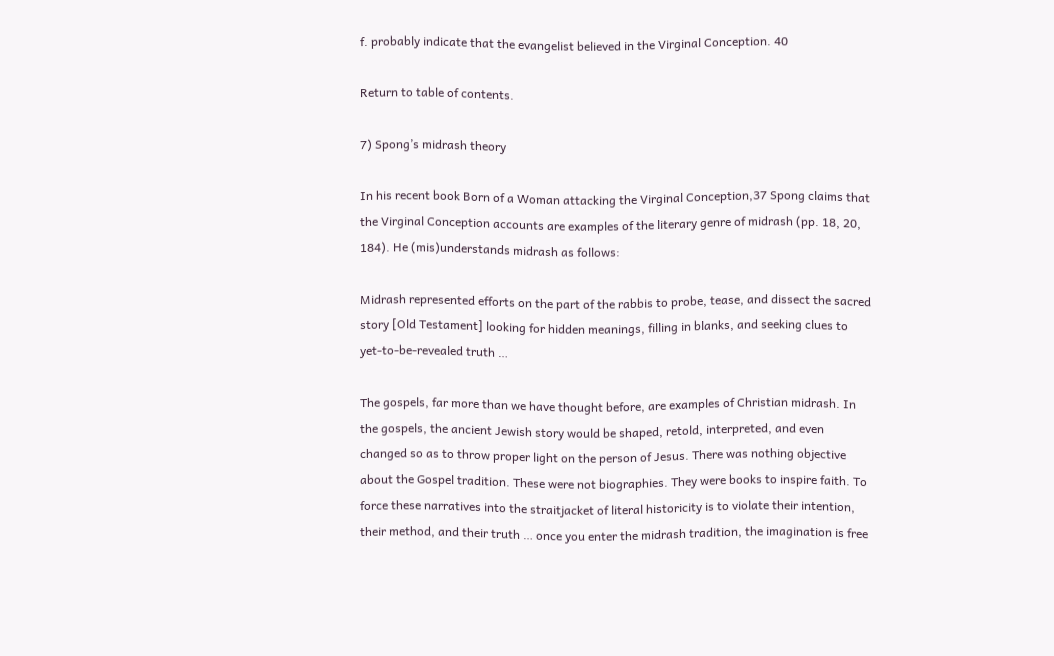f. probably indicate that the evangelist believed in the Virginal Conception. 40

Return to table of contents.

7) Spong’s midrash theory

In his recent book Born of a Woman attacking the Virginal Conception,37 Spong claims that the Virginal Conception accounts are examples of the literary genre of midrash (pp. 18, 20, 184). He (mis)understands midrash as follows:

Midrash represented efforts on the part of the rabbis to probe, tease, and dissect the sacred story [Old Testament] looking for hidden meanings, filling in blanks, and seeking clues to yet-to-be-revealed truth …

The gospels, far more than we have thought before, are examples of Christian midrash. In the gospels, the ancient Jewish story would be shaped, retold, interpreted, and even changed so as to throw proper light on the person of Jesus. There was nothing objective about the Gospel tradition. These were not biographies. They were books to inspire faith. To force these narratives into the straitjacket of literal historicity is to violate their intention, their method, and their truth … once you enter the midrash tradition, the imagination is free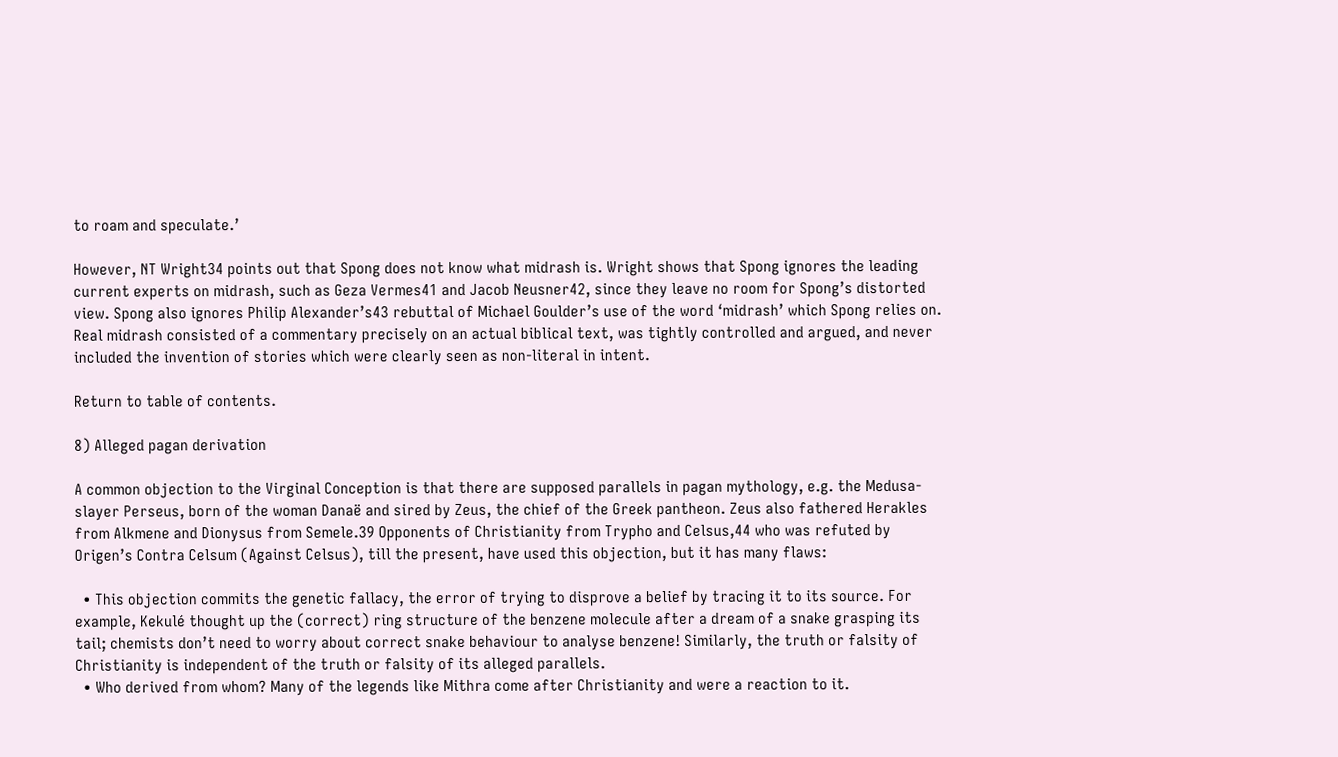to roam and speculate.’

However, NT Wright34 points out that Spong does not know what midrash is. Wright shows that Spong ignores the leading current experts on midrash, such as Geza Vermes41 and Jacob Neusner42, since they leave no room for Spong’s distorted view. Spong also ignores Philip Alexander’s43 rebuttal of Michael Goulder’s use of the word ‘midrash’ which Spong relies on. Real midrash consisted of a commentary precisely on an actual biblical text, was tightly controlled and argued, and never included the invention of stories which were clearly seen as non-literal in intent.

Return to table of contents.

8) Alleged pagan derivation

A common objection to the Virginal Conception is that there are supposed parallels in pagan mythology, e.g. the Medusa-slayer Perseus, born of the woman Danaë and sired by Zeus, the chief of the Greek pantheon. Zeus also fathered Herakles from Alkmene and Dionysus from Semele.39 Opponents of Christianity from Trypho and Celsus,44 who was refuted by Origen’s Contra Celsum (Against Celsus), till the present, have used this objection, but it has many flaws:

  • This objection commits the genetic fallacy, the error of trying to disprove a belief by tracing it to its source. For example, Kekulé thought up the (correct) ring structure of the benzene molecule after a dream of a snake grasping its tail; chemists don’t need to worry about correct snake behaviour to analyse benzene! Similarly, the truth or falsity of Christianity is independent of the truth or falsity of its alleged parallels.
  • Who derived from whom? Many of the legends like Mithra come after Christianity and were a reaction to it.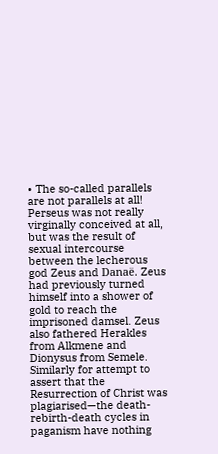• The so-called parallels are not parallels at all! Perseus was not really virginally conceived at all, but was the result of sexual intercourse between the lecherous god Zeus and Danaë. Zeus had previously turned himself into a shower of gold to reach the imprisoned damsel. Zeus also fathered Herakles from Alkmene and Dionysus from Semele. Similarly for attempt to assert that the Resurrection of Christ was plagiarised—the death-rebirth-death cycles in paganism have nothing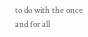to do with the once and for all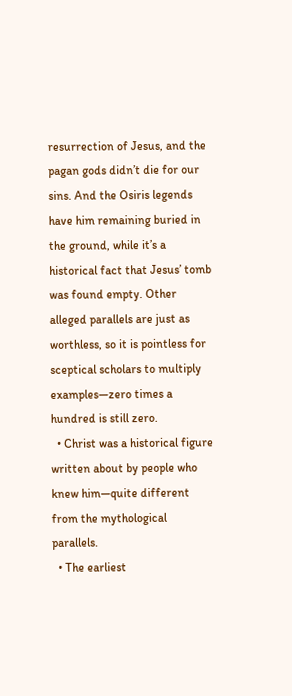resurrection of Jesus, and the pagan gods didn’t die for our sins. And the Osiris legends have him remaining buried in the ground, while it’s a historical fact that Jesus’ tomb was found empty. Other alleged parallels are just as worthless, so it is pointless for sceptical scholars to multiply examples—zero times a hundred is still zero.
  • Christ was a historical figure written about by people who knew him—quite different from the mythological parallels.
  • The earliest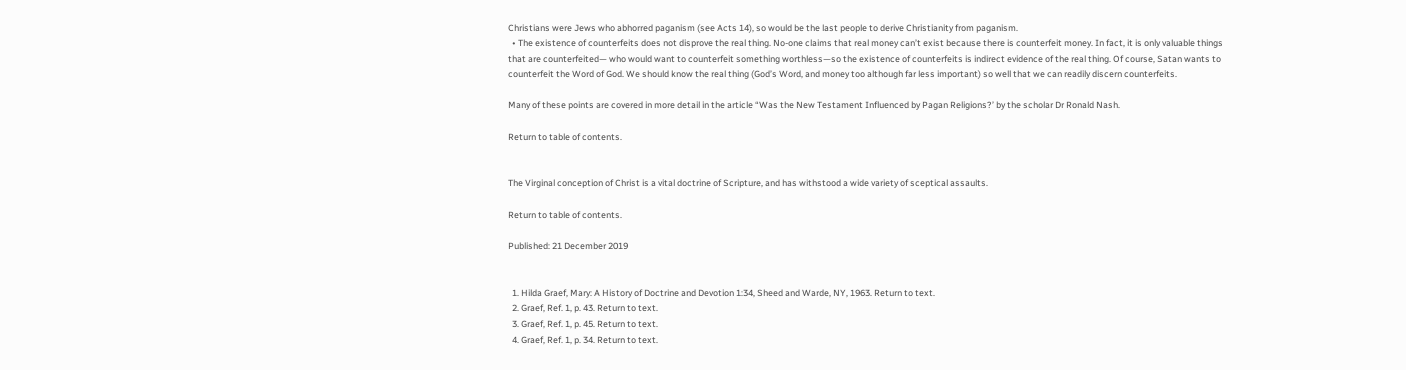Christians were Jews who abhorred paganism (see Acts 14), so would be the last people to derive Christianity from paganism.
  • The existence of counterfeits does not disprove the real thing. No-one claims that real money can’t exist because there is counterfeit money. In fact, it is only valuable things that are counterfeited— who would want to counterfeit something worthless—so the existence of counterfeits is indirect evidence of the real thing. Of course, Satan wants to counterfeit the Word of God. We should know the real thing (God’s Word, and money too although far less important) so well that we can readily discern counterfeits.

Many of these points are covered in more detail in the article “Was the New Testament Influenced by Pagan Religions?’ by the scholar Dr Ronald Nash.

Return to table of contents.


The Virginal conception of Christ is a vital doctrine of Scripture, and has withstood a wide variety of sceptical assaults.

Return to table of contents.

Published: 21 December 2019


  1. Hilda Graef, Mary: A History of Doctrine and Devotion 1:34, Sheed and Warde, NY, 1963. Return to text.
  2. Graef, Ref. 1, p. 43. Return to text.
  3. Graef, Ref. 1, p. 45. Return to text.
  4. Graef, Ref. 1, p. 34. Return to text.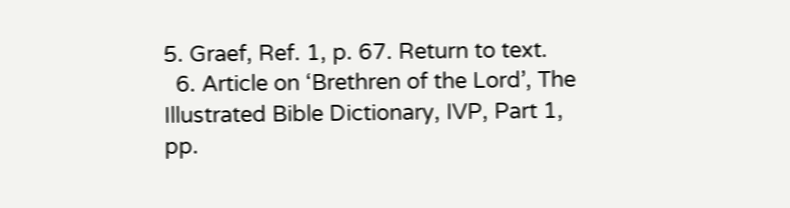5. Graef, Ref. 1, p. 67. Return to text.
  6. Article on ‘Brethren of the Lord’, The Illustrated Bible Dictionary, IVP, Part 1, pp.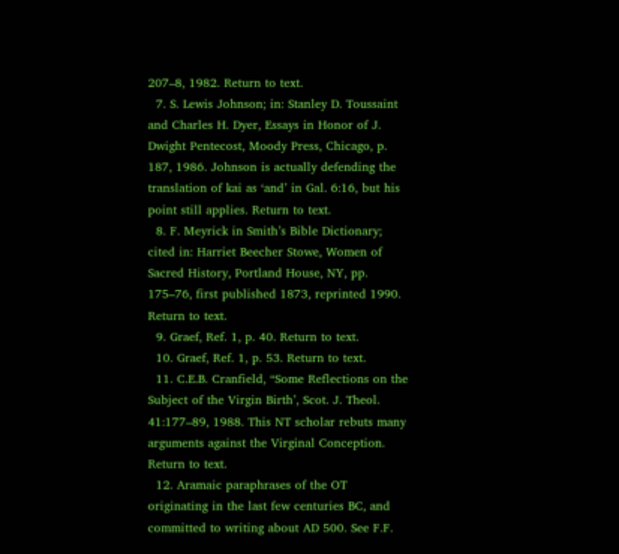207–8, 1982. Return to text.
  7. S. Lewis Johnson; in: Stanley D. Toussaint and Charles H. Dyer, Essays in Honor of J. Dwight Pentecost, Moody Press, Chicago, p. 187, 1986. Johnson is actually defending the translation of kai as ‘and’ in Gal. 6:16, but his point still applies. Return to text.
  8. F. Meyrick in Smith’s Bible Dictionary; cited in: Harriet Beecher Stowe, Women of Sacred History, Portland House, NY, pp. 175–76, first published 1873, reprinted 1990. Return to text.
  9. Graef, Ref. 1, p. 40. Return to text.
  10. Graef, Ref. 1, p. 53. Return to text.
  11. C.E.B. Cranfield, “Some Reflections on the Subject of the Virgin Birth’, Scot. J. Theol. 41:177–89, 1988. This NT scholar rebuts many arguments against the Virginal Conception. Return to text.
  12. Aramaic paraphrases of the OT originating in the last few centuries BC, and committed to writing about AD 500. See F.F.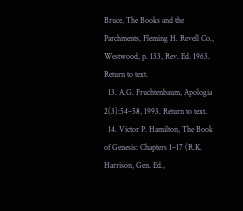Bruce, The Books and the Parchments, Fleming H. Revell Co., Westwood, p. 133, Rev. Ed. 1963. Return to text.
  13. A.G. Fruchtenbaum, Apologia 2(3):54–58, 1993. Return to text.
  14. Victor P. Hamilton, The Book of Genesis: Chapters 1–17 (R.K. Harrison, Gen. Ed.,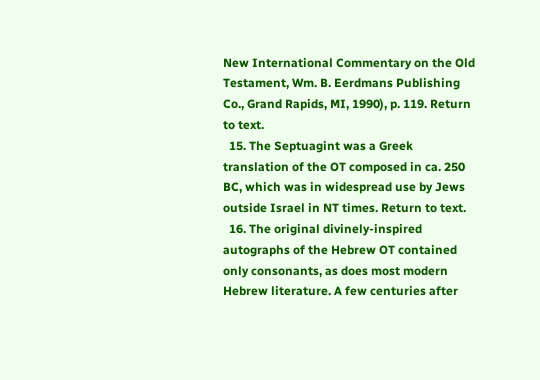New International Commentary on the Old Testament, Wm. B. Eerdmans Publishing Co., Grand Rapids, MI, 1990), p. 119. Return to text.
  15. The Septuagint was a Greek translation of the OT composed in ca. 250 BC, which was in widespread use by Jews outside Israel in NT times. Return to text.
  16. The original divinely-inspired autographs of the Hebrew OT contained only consonants, as does most modern Hebrew literature. A few centuries after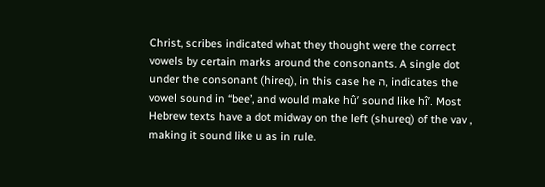Christ, scribes indicated what they thought were the correct vowels by certain marks around the consonants. A single dot under the consonant (hireq), in this case he ה, indicates the vowel sound in “bee’, and would make hû’ sound like hî’. Most Hebrew texts have a dot midway on the left (shureq) of the vav , making it sound like u as in rule.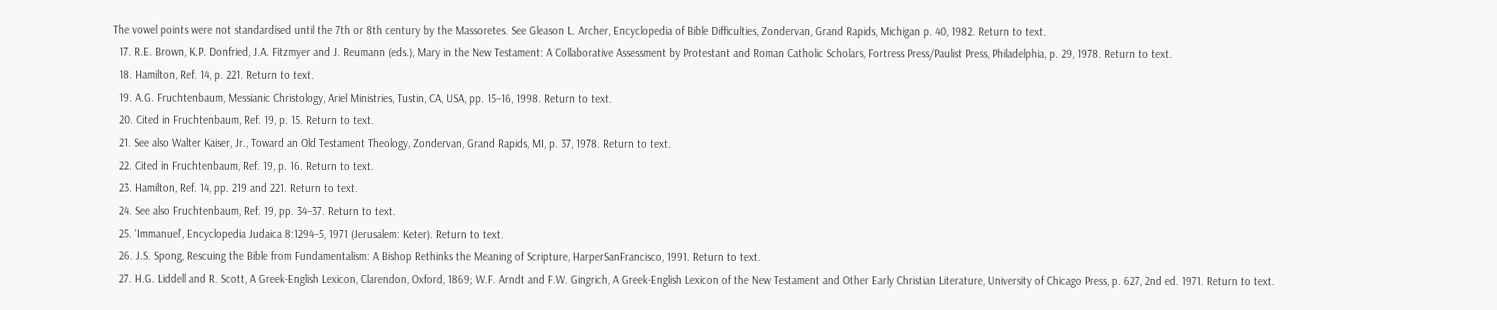The vowel points were not standardised until the 7th or 8th century by the Massoretes. See Gleason L. Archer, Encyclopedia of Bible Difficulties, Zondervan, Grand Rapids, Michigan p. 40, 1982. Return to text.
  17. R.E. Brown, K.P. Donfried, J.A. Fitzmyer and J. Reumann (eds.), Mary in the New Testament: A Collaborative Assessment by Protestant and Roman Catholic Scholars, Fortress Press/Paulist Press, Philadelphia, p. 29, 1978. Return to text.
  18. Hamilton, Ref. 14, p. 221. Return to text.
  19. A.G. Fruchtenbaum, Messianic Christology, Ariel Ministries, Tustin, CA, USA, pp. 15–16, 1998. Return to text.
  20. Cited in Fruchtenbaum, Ref. 19, p. 15. Return to text.
  21. See also Walter Kaiser, Jr., Toward an Old Testament Theology, Zondervan, Grand Rapids, MI, p. 37, 1978. Return to text.
  22. Cited in Fruchtenbaum, Ref. 19, p. 16. Return to text.
  23. Hamilton, Ref. 14, pp. 219 and 221. Return to text.
  24. See also Fruchtenbaum, Ref. 19, pp. 34–37. Return to text.
  25. ‘Immanuel’, Encyclopedia Judaica 8:1294–5, 1971 (Jerusalem: Keter). Return to text.
  26. J.S. Spong, Rescuing the Bible from Fundamentalism: A Bishop Rethinks the Meaning of Scripture, HarperSanFrancisco, 1991. Return to text.
  27. H.G. Liddell and R. Scott, A Greek-English Lexicon, Clarendon, Oxford, 1869; W.F. Arndt and F.W. Gingrich, A Greek-English Lexicon of the New Testament and Other Early Christian Literature, University of Chicago Press, p. 627, 2nd ed. 1971. Return to text.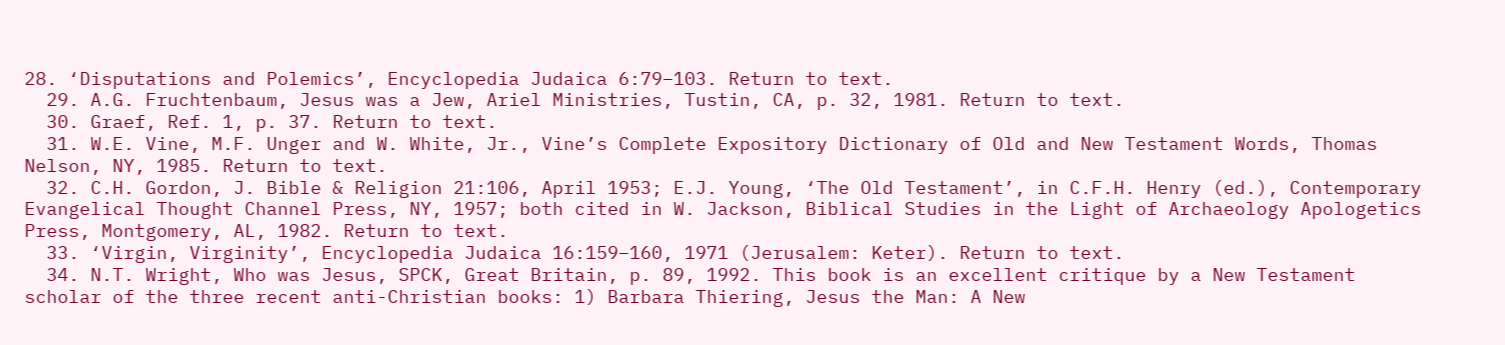28. ‘Disputations and Polemics’, Encyclopedia Judaica 6:79–103. Return to text.
  29. A.G. Fruchtenbaum, Jesus was a Jew, Ariel Ministries, Tustin, CA, p. 32, 1981. Return to text.
  30. Graef, Ref. 1, p. 37. Return to text.
  31. W.E. Vine, M.F. Unger and W. White, Jr., Vine’s Complete Expository Dictionary of Old and New Testament Words, Thomas Nelson, NY, 1985. Return to text.
  32. C.H. Gordon, J. Bible & Religion 21:106, April 1953; E.J. Young, ‘The Old Testament’, in C.F.H. Henry (ed.), Contemporary Evangelical Thought Channel Press, NY, 1957; both cited in W. Jackson, Biblical Studies in the Light of Archaeology Apologetics Press, Montgomery, AL, 1982. Return to text.
  33. ‘Virgin, Virginity’, Encyclopedia Judaica 16:159–160, 1971 (Jerusalem: Keter). Return to text.
  34. N.T. Wright, Who was Jesus, SPCK, Great Britain, p. 89, 1992. This book is an excellent critique by a New Testament scholar of the three recent anti-Christian books: 1) Barbara Thiering, Jesus the Man: A New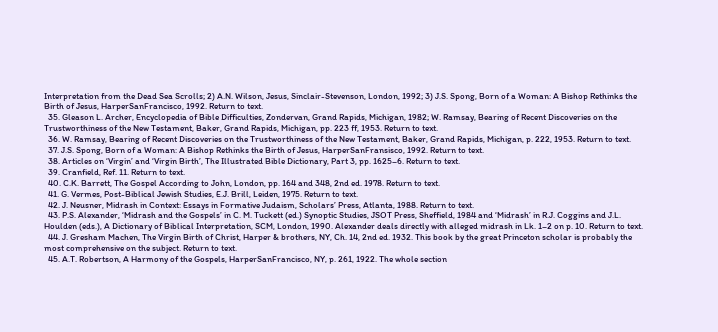Interpretation from the Dead Sea Scrolls; 2) A.N. Wilson, Jesus, Sinclair-Stevenson, London, 1992; 3) J.S. Spong, Born of a Woman: A Bishop Rethinks the Birth of Jesus, HarperSanFrancisco, 1992. Return to text.
  35. Gleason L. Archer, Encyclopedia of Bible Difficulties, Zondervan, Grand Rapids, Michigan, 1982; W. Ramsay, Bearing of Recent Discoveries on the Trustworthiness of the New Testament, Baker, Grand Rapids, Michigan, pp. 223 ff, 1953. Return to text.
  36. W. Ramsay, Bearing of Recent Discoveries on the Trustworthiness of the New Testament, Baker, Grand Rapids, Michigan, p. 222, 1953. Return to text.
  37. J.S. Spong, Born of a Woman: A Bishop Rethinks the Birth of Jesus, HarperSanFransisco, 1992. Return to text.
  38. Articles on ‘Virgin’ and ‘Virgin Birth’, The Illustrated Bible Dictionary, Part 3, pp. 1625–6. Return to text.
  39. Cranfield, Ref. 11. Return to text.
  40. C.K. Barrett, The Gospel According to John, London, pp. 164 and 348, 2nd ed. 1978. Return to text.
  41. G. Vermes, Post-Biblical Jewish Studies, E.J. Brill, Leiden, 1975. Return to text.
  42. J. Neusner, Midrash in Context: Essays in Formative Judaism, Scholars’ Press, Atlanta, 1988. Return to text.
  43. P.S. Alexander, ‘Midrash and the Gospels’ in C. M. Tuckett (ed.) Synoptic Studies, JSOT Press, Sheffield, 1984 and ‘Midrash’ in R.J. Coggins and J.L. Houlden (eds.), A Dictionary of Biblical Interpretation, SCM, London, 1990. Alexander deals directly with alleged midrash in Lk. 1–2 on p. 10. Return to text.
  44. J. Gresham Machen, The Virgin Birth of Christ, Harper & brothers, NY, Ch. 14, 2nd ed. 1932. This book by the great Princeton scholar is probably the most comprehensive on the subject. Return to text.
  45. A.T. Robertson, A Harmony of the Gospels, HarperSanFrancisco, NY, p. 261, 1922. The whole section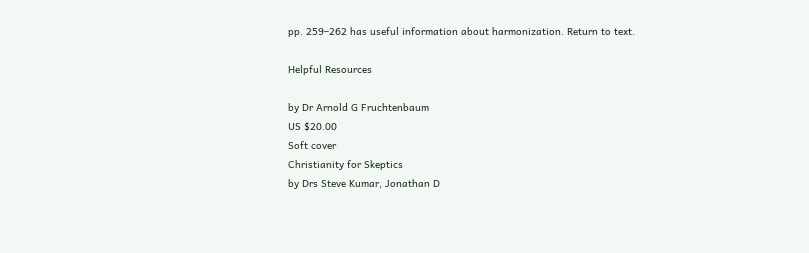pp. 259–262 has useful information about harmonization. Return to text.

Helpful Resources

by Dr Arnold G Fruchtenbaum
US $20.00
Soft cover
Christianity for Skeptics
by Drs Steve Kumar, Jonathan D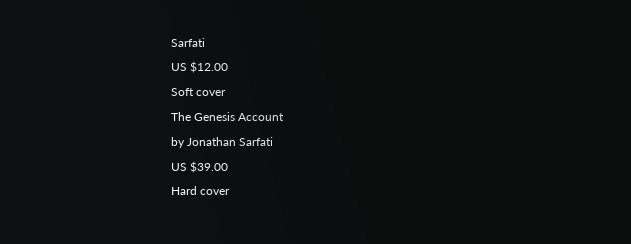Sarfati
US $12.00
Soft cover
The Genesis Account
by Jonathan Sarfati
US $39.00
Hard cover